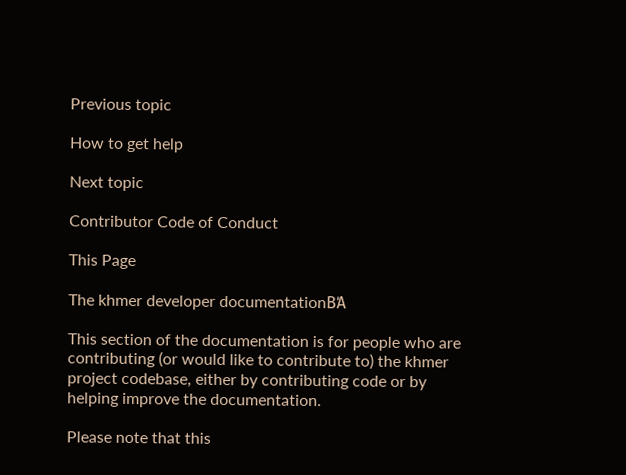Previous topic

How to get help

Next topic

Contributor Code of Conduct

This Page

The khmer developer documentationΒΆ

This section of the documentation is for people who are contributing (or would like to contribute to) the khmer project codebase, either by contributing code or by helping improve the documentation.

Please note that this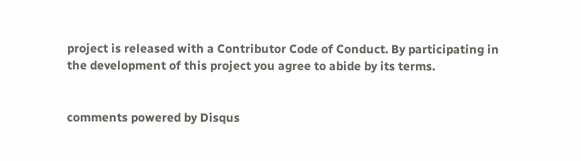project is released with a Contributor Code of Conduct. By participating in the development of this project you agree to abide by its terms.


comments powered by Disqus